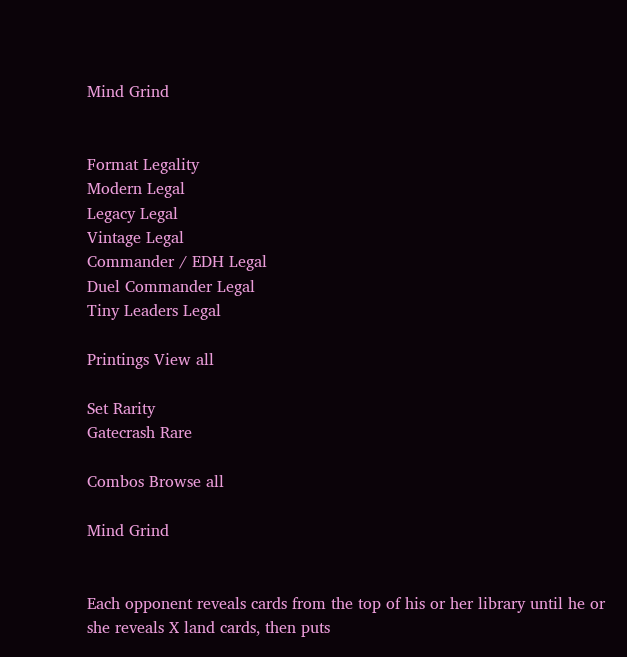Mind Grind


Format Legality
Modern Legal
Legacy Legal
Vintage Legal
Commander / EDH Legal
Duel Commander Legal
Tiny Leaders Legal

Printings View all

Set Rarity
Gatecrash Rare

Combos Browse all

Mind Grind


Each opponent reveals cards from the top of his or her library until he or she reveals X land cards, then puts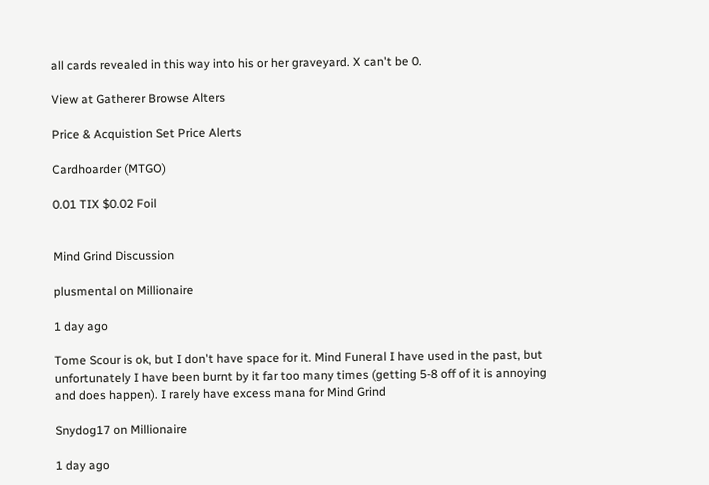all cards revealed in this way into his or her graveyard. X can't be 0.

View at Gatherer Browse Alters

Price & Acquistion Set Price Alerts

Cardhoarder (MTGO)

0.01 TIX $0.02 Foil


Mind Grind Discussion

plusmental on Millionaire

1 day ago

Tome Scour is ok, but I don't have space for it. Mind Funeral I have used in the past, but unfortunately I have been burnt by it far too many times (getting 5-8 off of it is annoying and does happen). I rarely have excess mana for Mind Grind

Snydog17 on Millionaire

1 day ago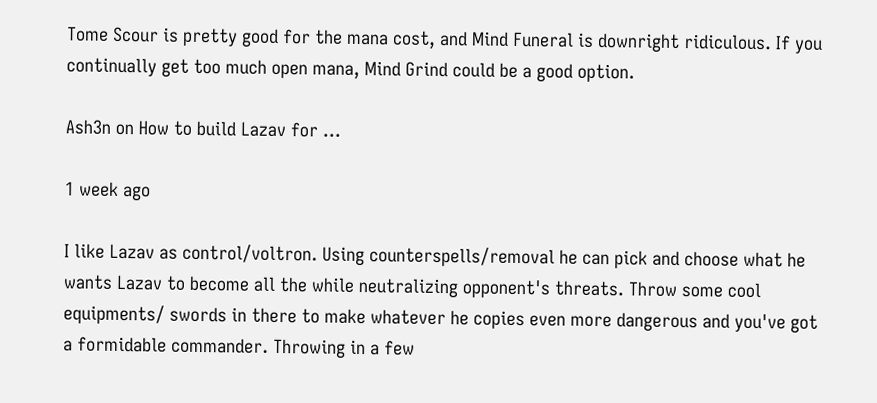Tome Scour is pretty good for the mana cost, and Mind Funeral is downright ridiculous. If you continually get too much open mana, Mind Grind could be a good option.

Ash3n on How to build Lazav for ...

1 week ago

I like Lazav as control/voltron. Using counterspells/removal he can pick and choose what he wants Lazav to become all the while neutralizing opponent's threats. Throw some cool equipments/ swords in there to make whatever he copies even more dangerous and you've got a formidable commander. Throwing in a few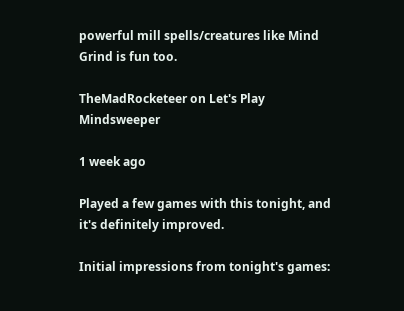powerful mill spells/creatures like Mind Grind is fun too.

TheMadRocketeer on Let's Play Mindsweeper

1 week ago

Played a few games with this tonight, and it's definitely improved.

Initial impressions from tonight's games: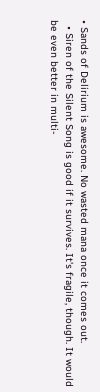• Sands of Delirium is awesome. No wasted mana once it comes out.
  • Siren of the Silent Song is good if it survives. It's fragile, though. It would be even better in multi-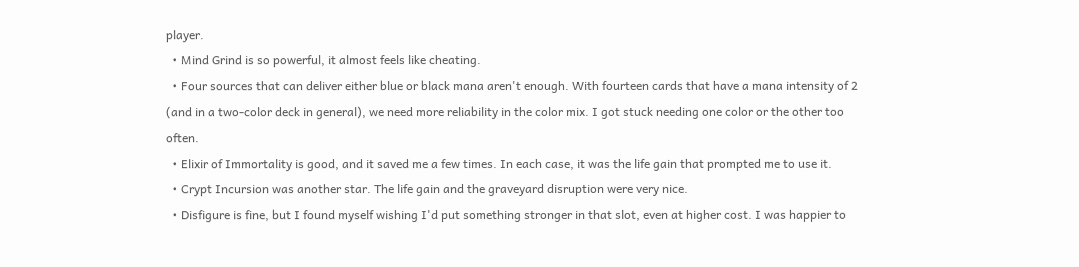player.
  • Mind Grind is so powerful, it almost feels like cheating.
  • Four sources that can deliver either blue or black mana aren't enough. With fourteen cards that have a mana intensity of 2 (and in a two-color deck in general), we need more reliability in the color mix. I got stuck needing one color or the other too often.
  • Elixir of Immortality is good, and it saved me a few times. In each case, it was the life gain that prompted me to use it.
  • Crypt Incursion was another star. The life gain and the graveyard disruption were very nice.
  • Disfigure is fine, but I found myself wishing I'd put something stronger in that slot, even at higher cost. I was happier to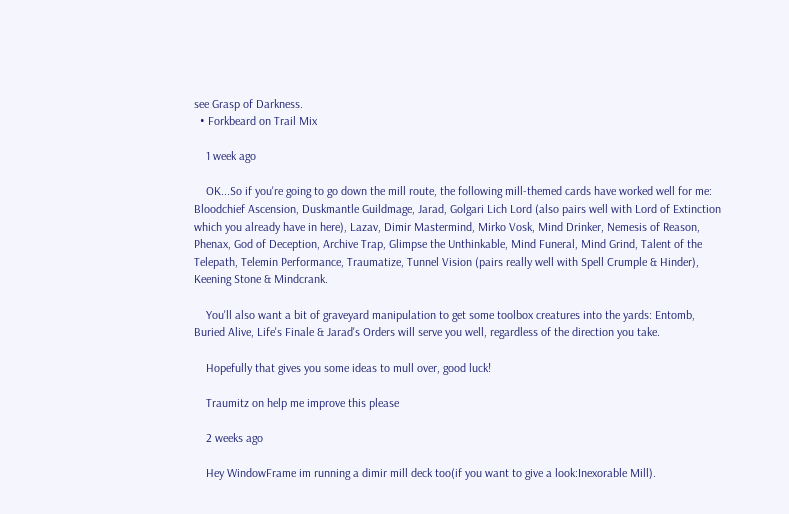see Grasp of Darkness.
  • Forkbeard on Trail Mix

    1 week ago

    OK...So if you're going to go down the mill route, the following mill-themed cards have worked well for me: Bloodchief Ascension, Duskmantle Guildmage, Jarad, Golgari Lich Lord (also pairs well with Lord of Extinction which you already have in here), Lazav, Dimir Mastermind, Mirko Vosk, Mind Drinker, Nemesis of Reason, Phenax, God of Deception, Archive Trap, Glimpse the Unthinkable, Mind Funeral, Mind Grind, Talent of the Telepath, Telemin Performance, Traumatize, Tunnel Vision (pairs really well with Spell Crumple & Hinder), Keening Stone & Mindcrank.

    You'll also want a bit of graveyard manipulation to get some toolbox creatures into the yards: Entomb, Buried Alive, Life's Finale & Jarad's Orders will serve you well, regardless of the direction you take.

    Hopefully that gives you some ideas to mull over, good luck!

    Traumitz on help me improve this please

    2 weeks ago

    Hey WindowFrame im running a dimir mill deck too(if you want to give a look:Inexorable Mill).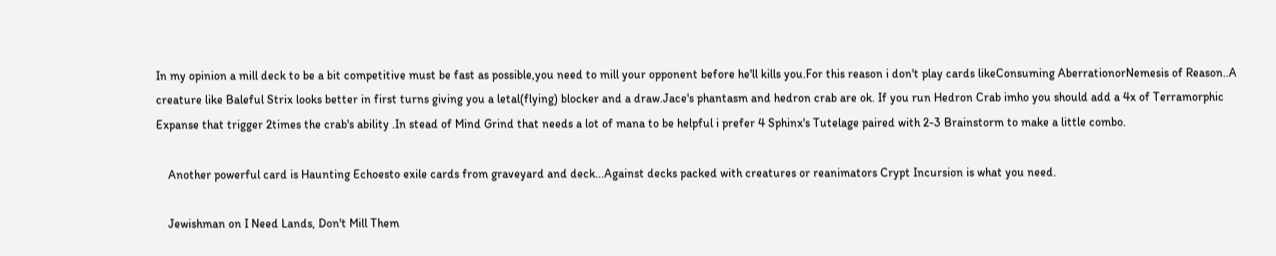In my opinion a mill deck to be a bit competitive must be fast as possible,you need to mill your opponent before he'll kills you.For this reason i don't play cards likeConsuming AberrationorNemesis of Reason..A creature like Baleful Strix looks better in first turns giving you a letal(flying) blocker and a draw.Jace's phantasm and hedron crab are ok. If you run Hedron Crab imho you should add a 4x of Terramorphic Expanse that trigger 2times the crab's ability .In stead of Mind Grind that needs a lot of mana to be helpful i prefer 4 Sphinx's Tutelage paired with 2-3 Brainstorm to make a little combo.

    Another powerful card is Haunting Echoesto exile cards from graveyard and deck...Against decks packed with creatures or reanimators Crypt Incursion is what you need.

    Jewishman on I Need Lands, Don't Mill Them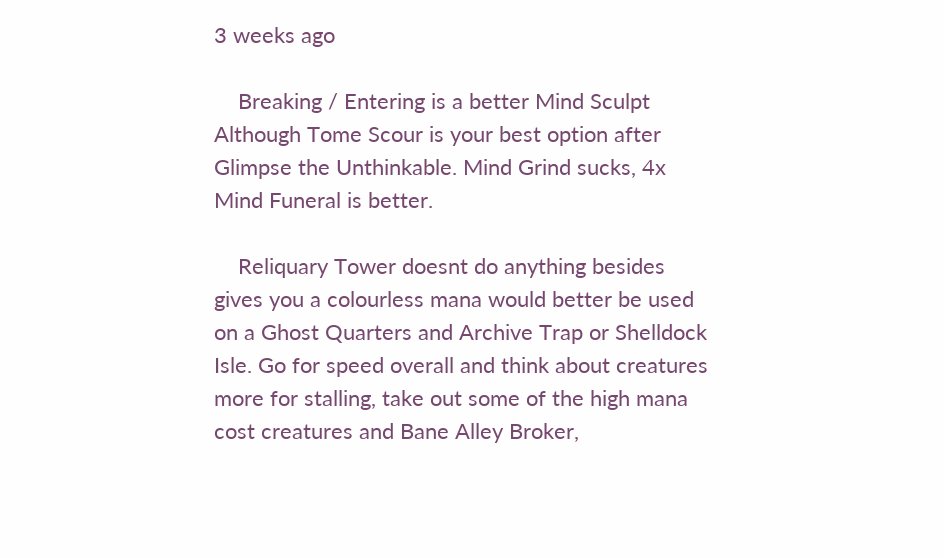3 weeks ago

    Breaking / Entering is a better Mind Sculpt Although Tome Scour is your best option after Glimpse the Unthinkable. Mind Grind sucks, 4x Mind Funeral is better.

    Reliquary Tower doesnt do anything besides gives you a colourless mana would better be used on a Ghost Quarters and Archive Trap or Shelldock Isle. Go for speed overall and think about creatures more for stalling, take out some of the high mana cost creatures and Bane Alley Broker,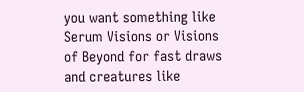you want something like Serum Visions or Visions of Beyond for fast draws and creatures like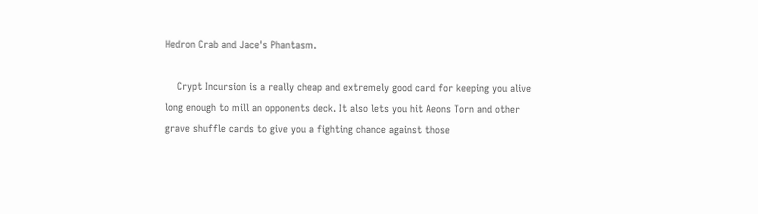Hedron Crab and Jace's Phantasm.

    Crypt Incursion is a really cheap and extremely good card for keeping you alive long enough to mill an opponents deck. It also lets you hit Aeons Torn and other grave shuffle cards to give you a fighting chance against those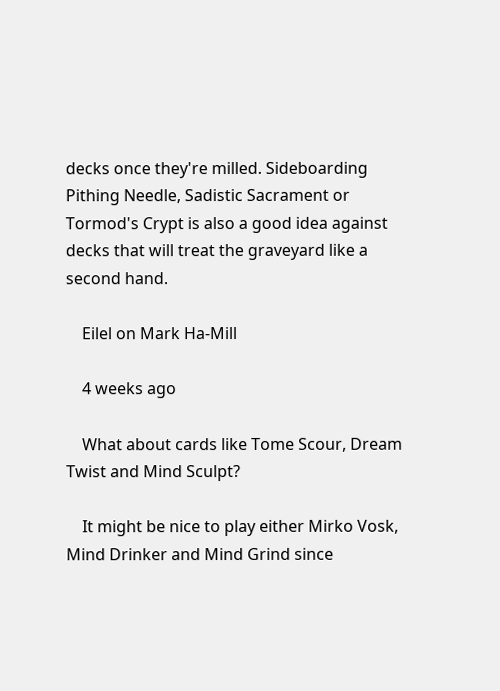decks once they're milled. Sideboarding Pithing Needle, Sadistic Sacrament or Tormod's Crypt is also a good idea against decks that will treat the graveyard like a second hand.

    Eilel on Mark Ha-Mill

    4 weeks ago

    What about cards like Tome Scour, Dream Twist and Mind Sculpt?

    It might be nice to play either Mirko Vosk, Mind Drinker and Mind Grind since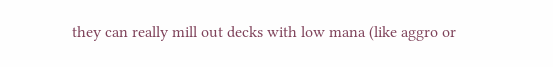they can really mill out decks with low mana (like aggro or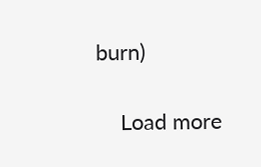burn)

    Load more